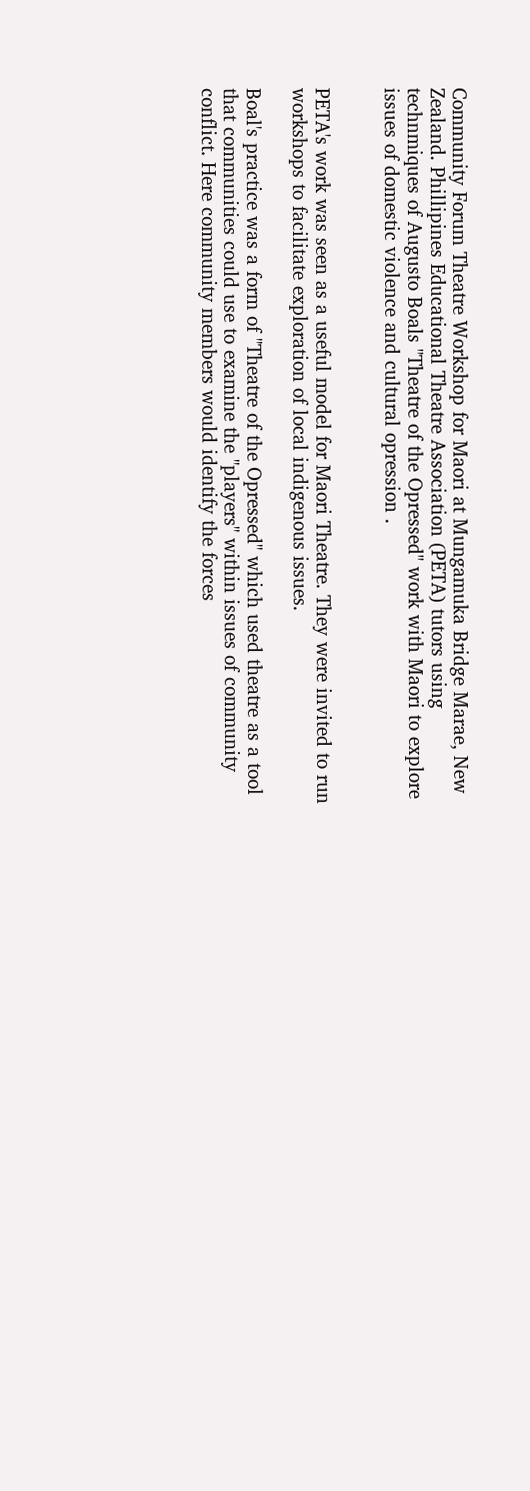Community Forum Theatre Workshop for Maori at Mungamuka Bridge Marae, New Zealand. Phillipines Educational Theatre Association (PETA) tutors using technmiques of Augusto Boals "Theatre of the Opressed" work with Maori to explore issues of domestic violence and cultural opression .


PETA's work was seen as a useful model for Maori Theatre. They were invited to run workshops to facilitate exploration of local indigenous issues.

Boal's practice was a form of "Theatre of the Opressed" which used theatre as a tool that communities could use to examine the "players" within issues of community conflict. Here community members would identify the forces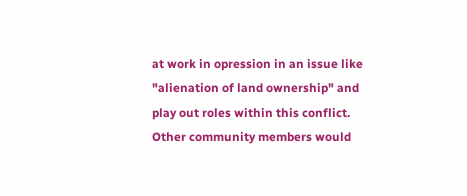at work in opression in an issue like "alienation of land ownership" and play out roles within this conflict. Other community members would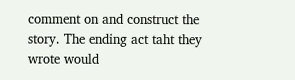comment on and construct the story. The ending act taht they wrote would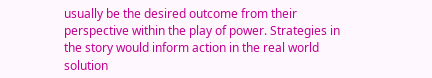usually be the desired outcome from their perspective within the play of power. Strategies in the story would inform action in the real world solution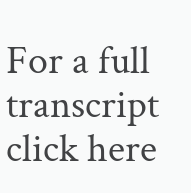For a full transcript click here